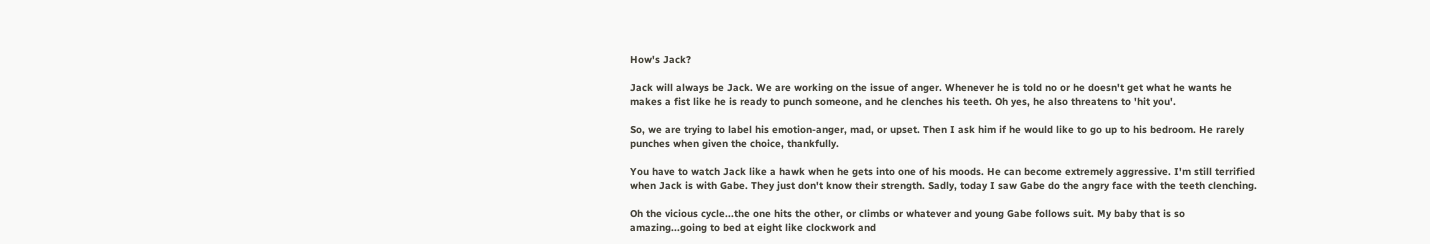How's Jack?

Jack will always be Jack. We are working on the issue of anger. Whenever he is told no or he doesn't get what he wants he makes a fist like he is ready to punch someone, and he clenches his teeth. Oh yes, he also threatens to 'hit you'.

So, we are trying to label his emotion-anger, mad, or upset. Then I ask him if he would like to go up to his bedroom. He rarely punches when given the choice, thankfully.

You have to watch Jack like a hawk when he gets into one of his moods. He can become extremely aggressive. I'm still terrified when Jack is with Gabe. They just don't know their strength. Sadly, today I saw Gabe do the angry face with the teeth clenching.

Oh the vicious cycle...the one hits the other, or climbs or whatever and young Gabe follows suit. My baby that is so amazing...going to bed at eight like clockwork and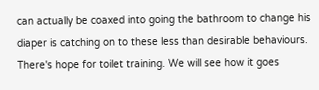can actually be coaxed into going the bathroom to change his diaper is catching on to these less than desirable behaviours. There's hope for toilet training. We will see how it goes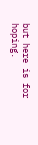but here is for hoping.